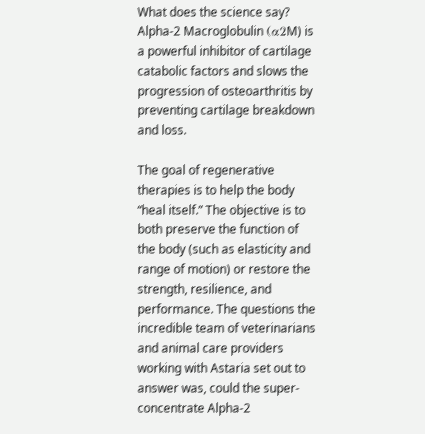What does the science say? Alpha-2 Macroglobulin (α2M) is a powerful inhibitor of cartilage catabolic factors and slows the progression of osteoarthritis by preventing cartilage breakdown and loss.

The goal of regenerative therapies is to help the body “heal itself.” The objective is to both preserve the function of the body (such as elasticity and range of motion) or restore the strength, resilience, and performance. The questions the incredible team of veterinarians and animal care providers working with Astaria set out to answer was, could the super-concentrate Alpha-2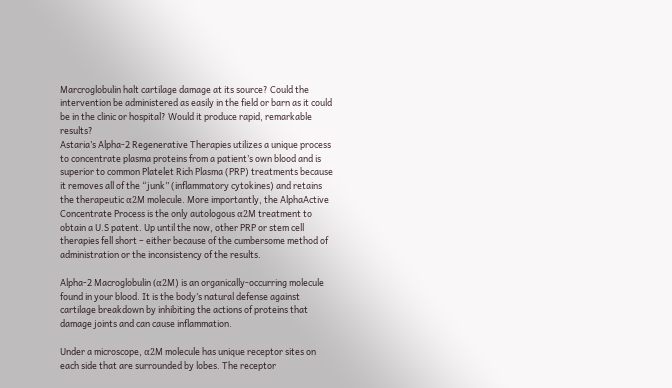Marcroglobulin halt cartilage damage at its source? Could the intervention be administered as easily in the field or barn as it could be in the clinic or hospital? Would it produce rapid, remarkable results?
Astaria’s Alpha-2 Regenerative Therapies utilizes a unique process to concentrate plasma proteins from a patient’s own blood and is superior to common Platelet Rich Plasma (PRP) treatments because it removes all of the “junk” (inflammatory cytokines) and retains the therapeutic α2M molecule. More importantly, the AlphaActive Concentrate Process is the only autologous α2M treatment to obtain a U.S patent. Up until the now, other PRP or stem cell therapies fell short – either because of the cumbersome method of administration or the inconsistency of the results.

Alpha-2 Macroglobulin (α2M) is an organically-occurring molecule found in your blood. It is the body’s natural defense against cartilage breakdown by inhibiting the actions of proteins that damage joints and can cause inflammation.

Under a microscope, α2M molecule has unique receptor sites on each side that are surrounded by lobes. The receptor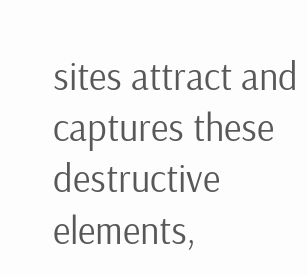sites attract and captures these destructive elements,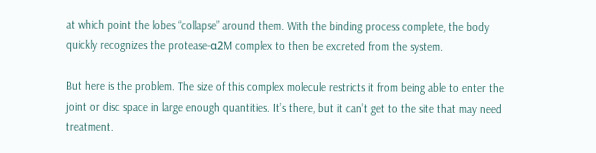at which point the lobes “collapse” around them. With the binding process complete, the body quickly recognizes the protease-α2M complex to then be excreted from the system.

But here is the problem. The size of this complex molecule restricts it from being able to enter the joint or disc space in large enough quantities. It’s there, but it can’t get to the site that may need treatment.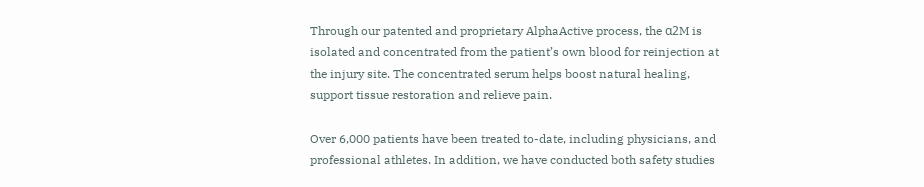Through our patented and proprietary AlphaActive process, the α2M is isolated and concentrated from the patient’s own blood for reinjection at the injury site. The concentrated serum helps boost natural healing, support tissue restoration and relieve pain.

Over 6,000 patients have been treated to-date, including physicians, and professional athletes. In addition, we have conducted both safety studies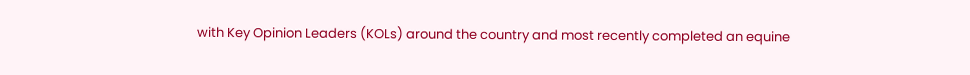with Key Opinion Leaders (KOLs) around the country and most recently completed an equine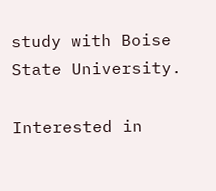study with Boise State University.

Interested in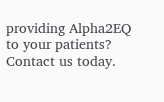providing Alpha2EQ to your patients? Contact us today.